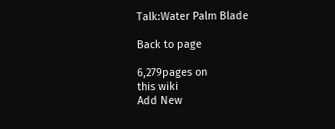Talk:Water Palm Blade

Back to page

6,279pages on
this wiki
Add New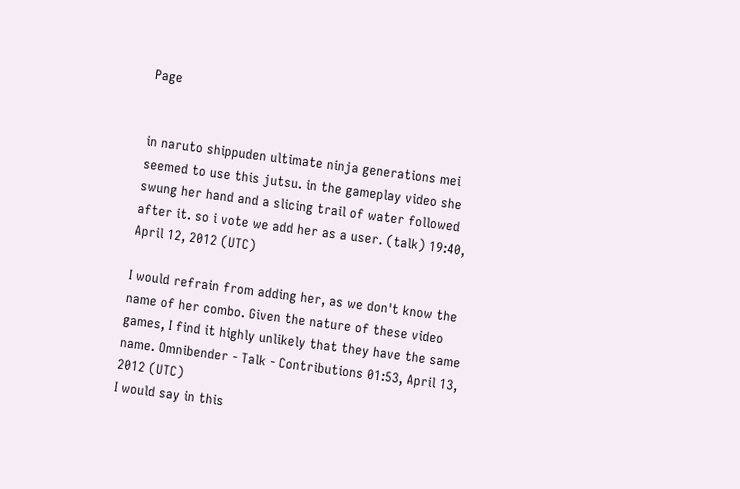Page


in naruto shippuden ultimate ninja generations mei seemed to use this jutsu. in the gameplay video she swung her hand and a slicing trail of water followed after it. so i vote we add her as a user. (talk) 19:40, April 12, 2012 (UTC)

I would refrain from adding her, as we don't know the name of her combo. Given the nature of these video games, I find it highly unlikely that they have the same name. Omnibender - Talk - Contributions 01:53, April 13, 2012 (UTC)
I would say in this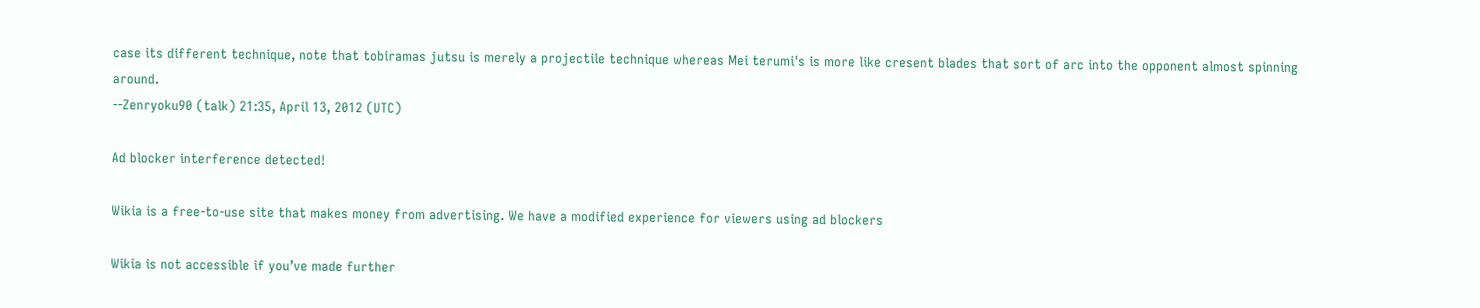case its different technique, note that tobiramas jutsu is merely a projectile technique whereas Mei terumi's is more like cresent blades that sort of arc into the opponent almost spinning around.
--Zenryoku90 (talk) 21:35, April 13, 2012 (UTC)

Ad blocker interference detected!

Wikia is a free-to-use site that makes money from advertising. We have a modified experience for viewers using ad blockers

Wikia is not accessible if you’ve made further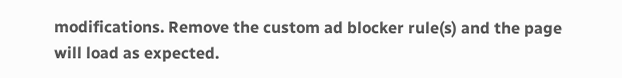modifications. Remove the custom ad blocker rule(s) and the page will load as expected.